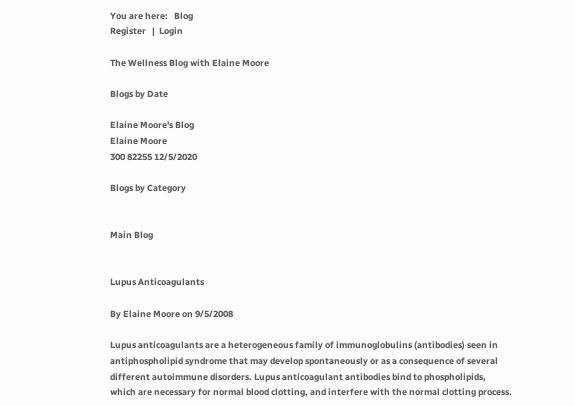You are here:   Blog
Register   |  Login

The Wellness Blog with Elaine Moore

Blogs by Date

Elaine Moore's Blog
Elaine Moore
300 82255 12/5/2020

Blogs by Category


Main Blog


Lupus Anticoagulants

By Elaine Moore on 9/5/2008

Lupus anticoagulants are a heterogeneous family of immunoglobulins (antibodies) seen in antiphospholipid syndrome that may develop spontaneously or as a consequence of several different autoimmune disorders. Lupus anticoagulant antibodies bind to phospholipids, which are necessary for normal blood clotting, and interfere with the normal clotting process.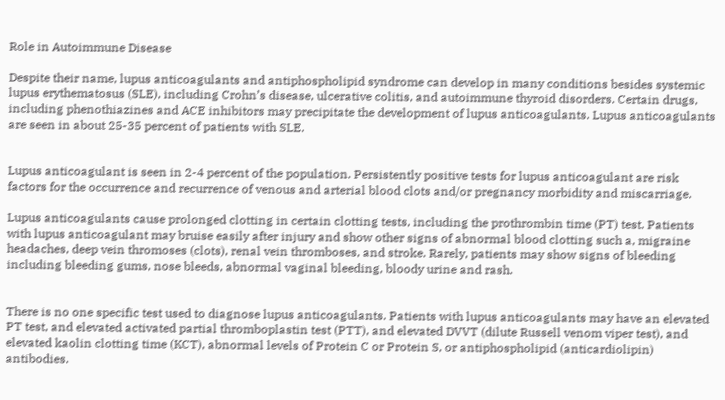Role in Autoimmune Disease

Despite their name, lupus anticoagulants and antiphospholipid syndrome can develop in many conditions besides systemic lupus erythematosus (SLE), including Crohn’s disease, ulcerative colitis, and autoimmune thyroid disorders. Certain drugs, including phenothiazines and ACE inhibitors may precipitate the development of lupus anticoagulants. Lupus anticoagulants are seen in about 25-35 percent of patients with SLE.


Lupus anticoagulant is seen in 2-4 percent of the population. Persistently positive tests for lupus anticoagulant are risk factors for the occurrence and recurrence of venous and arterial blood clots and/or pregnancy morbidity and miscarriage.

Lupus anticoagulants cause prolonged clotting in certain clotting tests, including the prothrombin time (PT) test. Patients with lupus anticoagulant may bruise easily after injury and show other signs of abnormal blood clotting such a, migraine headaches, deep vein thromoses (clots), renal vein thromboses, and stroke. Rarely, patients may show signs of bleeding including bleeding gums, nose bleeds, abnormal vaginal bleeding, bloody urine and rash.


There is no one specific test used to diagnose lupus anticoagulants. Patients with lupus anticoagulants may have an elevated PT test, and elevated activated partial thromboplastin test (PTT), and elevated DVVT (dilute Russell venom viper test), and elevated kaolin clotting time (KCT), abnormal levels of Protein C or Protein S, or antiphospholipid (anticardiolipin) antibodies.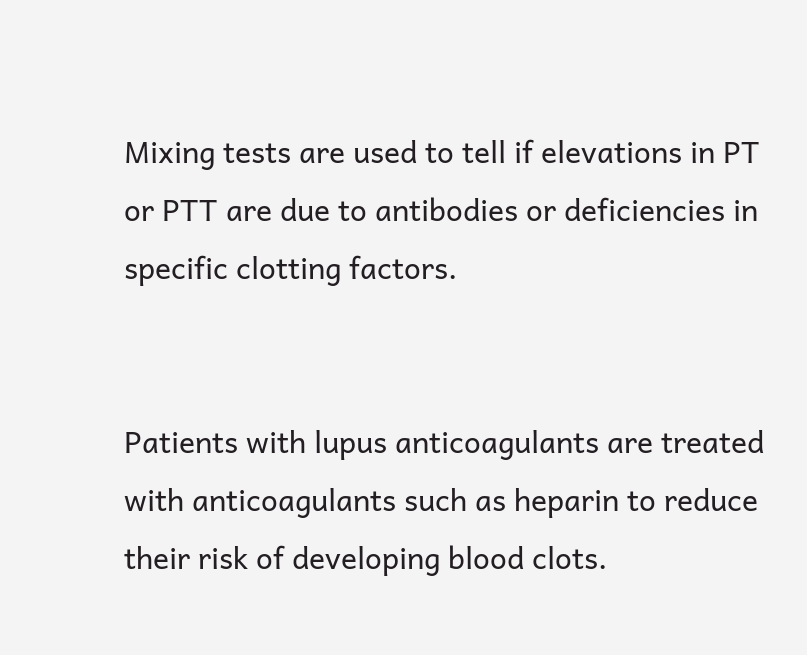Mixing tests are used to tell if elevations in PT or PTT are due to antibodies or deficiencies in specific clotting factors.


Patients with lupus anticoagulants are treated with anticoagulants such as heparin to reduce their risk of developing blood clots.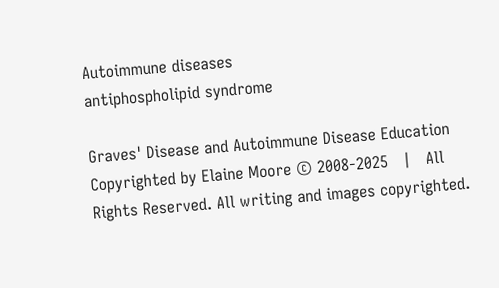Autoimmune diseases
antiphospholipid syndrome

Graves' Disease and Autoimmune Disease Education
Copyrighted by Elaine Moore © 2008-2025   |   All Rights Reserved. All writing and images copyrighted.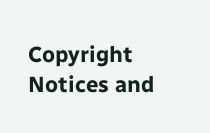Copyright Notices and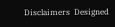Disclaimers  Designed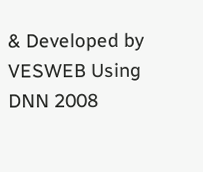& Developed by VESWEB Using DNN 2008